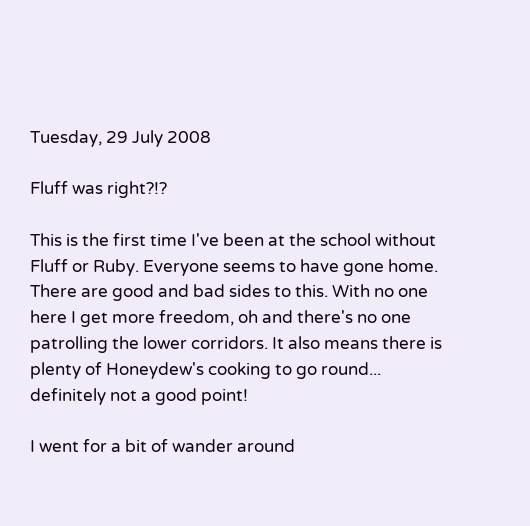Tuesday, 29 July 2008

Fluff was right?!?

This is the first time I've been at the school without Fluff or Ruby. Everyone seems to have gone home. There are good and bad sides to this. With no one here I get more freedom, oh and there's no one patrolling the lower corridors. It also means there is plenty of Honeydew's cooking to go round... definitely not a good point!

I went for a bit of wander around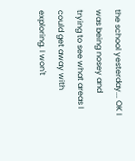the school yesterday... OK I was being nosey and trying to see what areas I could get away with exploring. I won't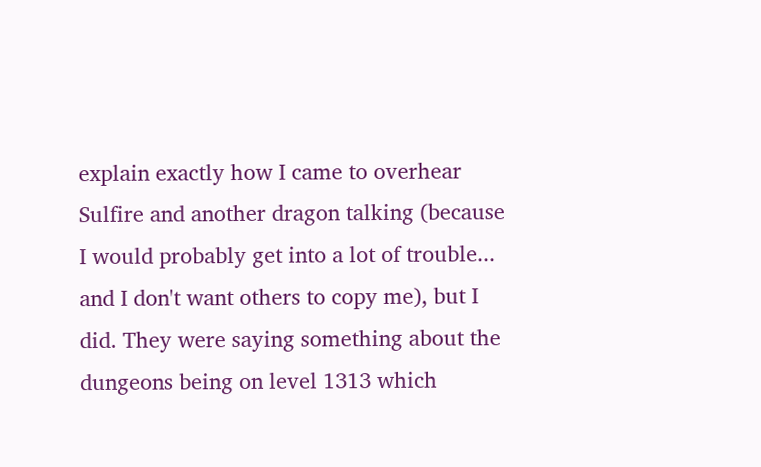explain exactly how I came to overhear Sulfire and another dragon talking (because I would probably get into a lot of trouble... and I don't want others to copy me), but I did. They were saying something about the dungeons being on level 1313 which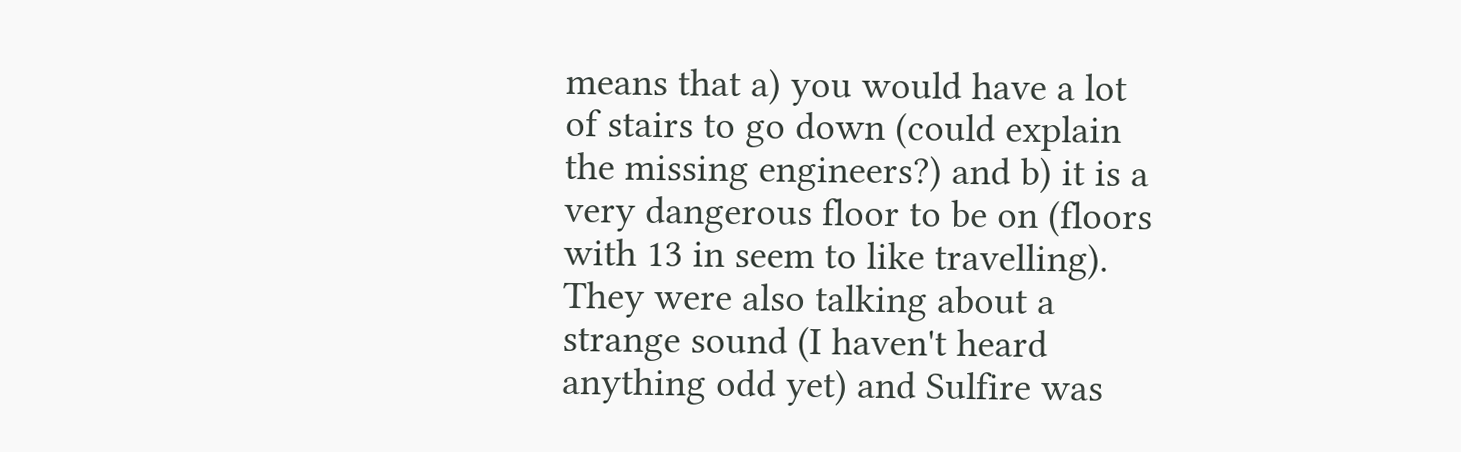means that a) you would have a lot of stairs to go down (could explain the missing engineers?) and b) it is a very dangerous floor to be on (floors with 13 in seem to like travelling). They were also talking about a strange sound (I haven't heard anything odd yet) and Sulfire was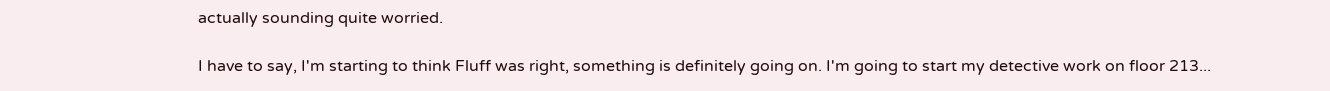actually sounding quite worried.

I have to say, I'm starting to think Fluff was right, something is definitely going on. I'm going to start my detective work on floor 213...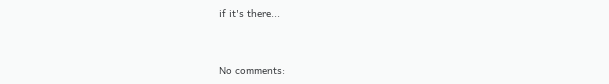if it's there...


No comments: